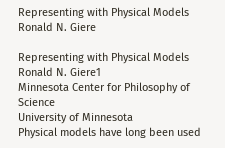Representing with Physical Models Ronald N. Giere

Representing with Physical Models
Ronald N. Giere1
Minnesota Center for Philosophy of Science
University of Minnesota
Physical models have long been used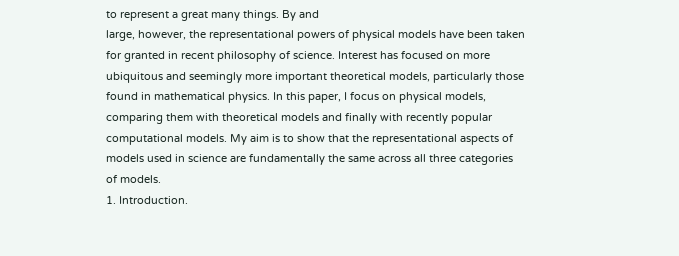to represent a great many things. By and
large, however, the representational powers of physical models have been taken
for granted in recent philosophy of science. Interest has focused on more
ubiquitous and seemingly more important theoretical models, particularly those
found in mathematical physics. In this paper, I focus on physical models,
comparing them with theoretical models and finally with recently popular
computational models. My aim is to show that the representational aspects of
models used in science are fundamentally the same across all three categories
of models.
1. Introduction.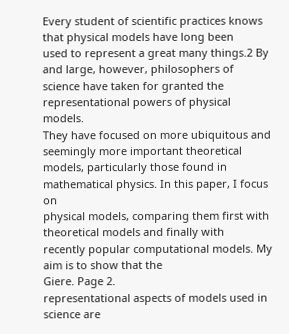Every student of scientific practices knows that physical models have long been
used to represent a great many things.2 By and large, however, philosophers of
science have taken for granted the representational powers of physical models.
They have focused on more ubiquitous and seemingly more important theoretical
models, particularly those found in mathematical physics. In this paper, I focus on
physical models, comparing them first with theoretical models and finally with
recently popular computational models. My aim is to show that the
Giere. Page 2.
representational aspects of models used in science are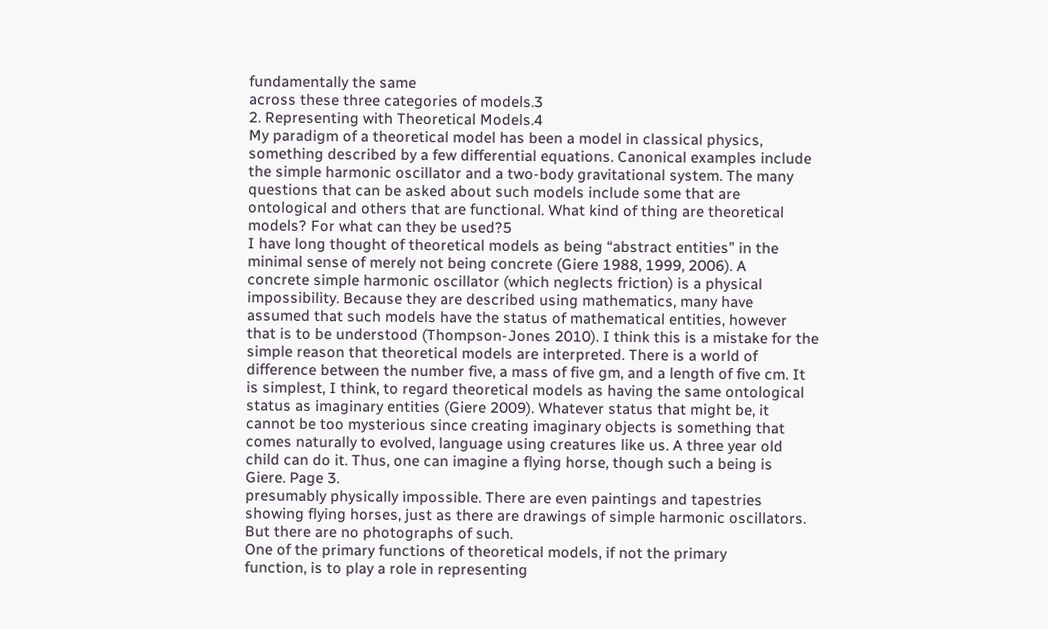fundamentally the same
across these three categories of models.3
2. Representing with Theoretical Models.4
My paradigm of a theoretical model has been a model in classical physics,
something described by a few differential equations. Canonical examples include
the simple harmonic oscillator and a two-body gravitational system. The many
questions that can be asked about such models include some that are
ontological and others that are functional. What kind of thing are theoretical
models? For what can they be used?5
I have long thought of theoretical models as being “abstract entities” in the
minimal sense of merely not being concrete (Giere 1988, 1999, 2006). A
concrete simple harmonic oscillator (which neglects friction) is a physical
impossibility. Because they are described using mathematics, many have
assumed that such models have the status of mathematical entities, however
that is to be understood (Thompson-Jones 2010). I think this is a mistake for the
simple reason that theoretical models are interpreted. There is a world of
difference between the number five, a mass of five gm, and a length of five cm. It
is simplest, I think, to regard theoretical models as having the same ontological
status as imaginary entities (Giere 2009). Whatever status that might be, it
cannot be too mysterious since creating imaginary objects is something that
comes naturally to evolved, language using creatures like us. A three year old
child can do it. Thus, one can imagine a flying horse, though such a being is
Giere. Page 3.
presumably physically impossible. There are even paintings and tapestries
showing flying horses, just as there are drawings of simple harmonic oscillators.
But there are no photographs of such.
One of the primary functions of theoretical models, if not the primary
function, is to play a role in representing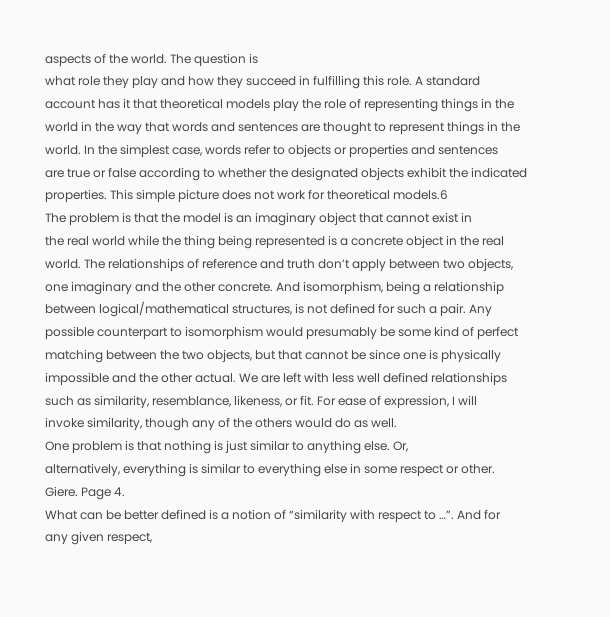aspects of the world. The question is
what role they play and how they succeed in fulfilling this role. A standard
account has it that theoretical models play the role of representing things in the
world in the way that words and sentences are thought to represent things in the
world. In the simplest case, words refer to objects or properties and sentences
are true or false according to whether the designated objects exhibit the indicated
properties. This simple picture does not work for theoretical models.6
The problem is that the model is an imaginary object that cannot exist in
the real world while the thing being represented is a concrete object in the real
world. The relationships of reference and truth don’t apply between two objects,
one imaginary and the other concrete. And isomorphism, being a relationship
between logical/mathematical structures, is not defined for such a pair. Any
possible counterpart to isomorphism would presumably be some kind of perfect
matching between the two objects, but that cannot be since one is physically
impossible and the other actual. We are left with less well defined relationships
such as similarity, resemblance, likeness, or fit. For ease of expression, I will
invoke similarity, though any of the others would do as well.
One problem is that nothing is just similar to anything else. Or,
alternatively, everything is similar to everything else in some respect or other.
Giere. Page 4.
What can be better defined is a notion of “similarity with respect to …”. And for
any given respect,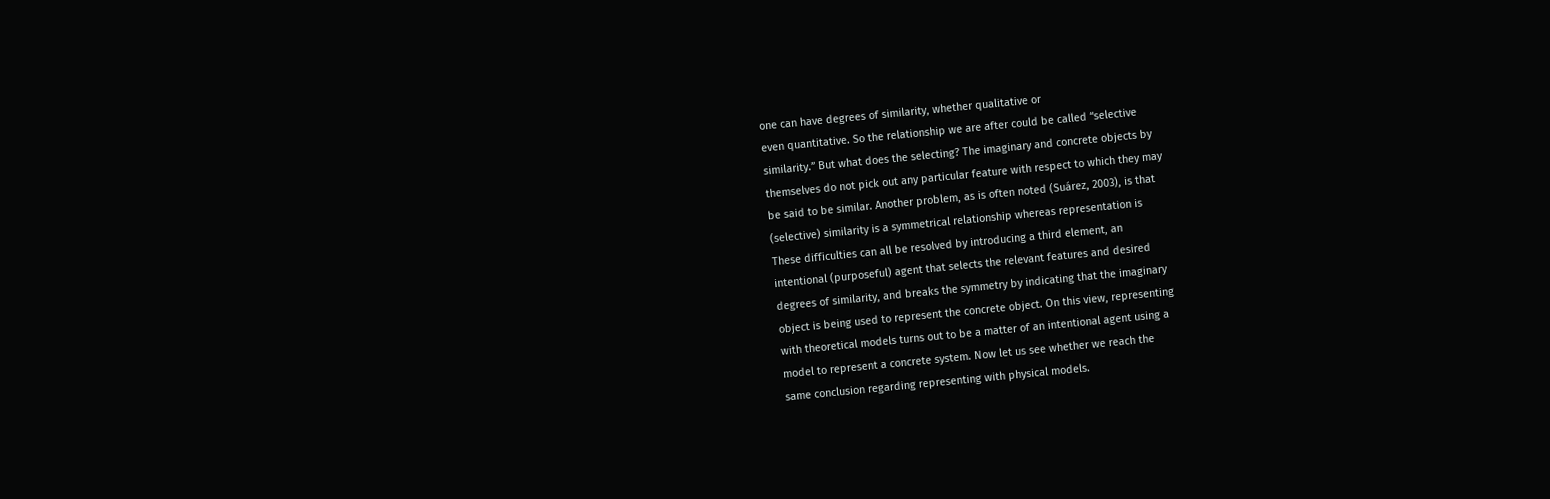one can have degrees of similarity, whether qualitative or
even quantitative. So the relationship we are after could be called “selective
similarity.” But what does the selecting? The imaginary and concrete objects by
themselves do not pick out any particular feature with respect to which they may
be said to be similar. Another problem, as is often noted (Suárez, 2003), is that
(selective) similarity is a symmetrical relationship whereas representation is
These difficulties can all be resolved by introducing a third element, an
intentional (purposeful) agent that selects the relevant features and desired
degrees of similarity, and breaks the symmetry by indicating that the imaginary
object is being used to represent the concrete object. On this view, representing
with theoretical models turns out to be a matter of an intentional agent using a
model to represent a concrete system. Now let us see whether we reach the
same conclusion regarding representing with physical models.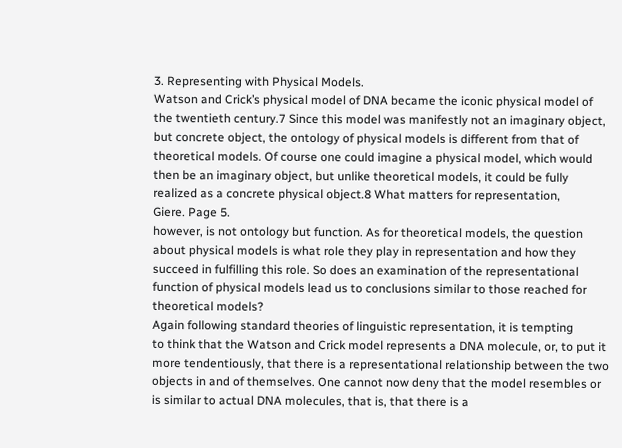3. Representing with Physical Models.
Watson and Crick’s physical model of DNA became the iconic physical model of
the twentieth century.7 Since this model was manifestly not an imaginary object,
but concrete object, the ontology of physical models is different from that of
theoretical models. Of course one could imagine a physical model, which would
then be an imaginary object, but unlike theoretical models, it could be fully
realized as a concrete physical object.8 What matters for representation,
Giere. Page 5.
however, is not ontology but function. As for theoretical models, the question
about physical models is what role they play in representation and how they
succeed in fulfilling this role. So does an examination of the representational
function of physical models lead us to conclusions similar to those reached for
theoretical models?
Again following standard theories of linguistic representation, it is tempting
to think that the Watson and Crick model represents a DNA molecule, or, to put it
more tendentiously, that there is a representational relationship between the two
objects in and of themselves. One cannot now deny that the model resembles or
is similar to actual DNA molecules, that is, that there is a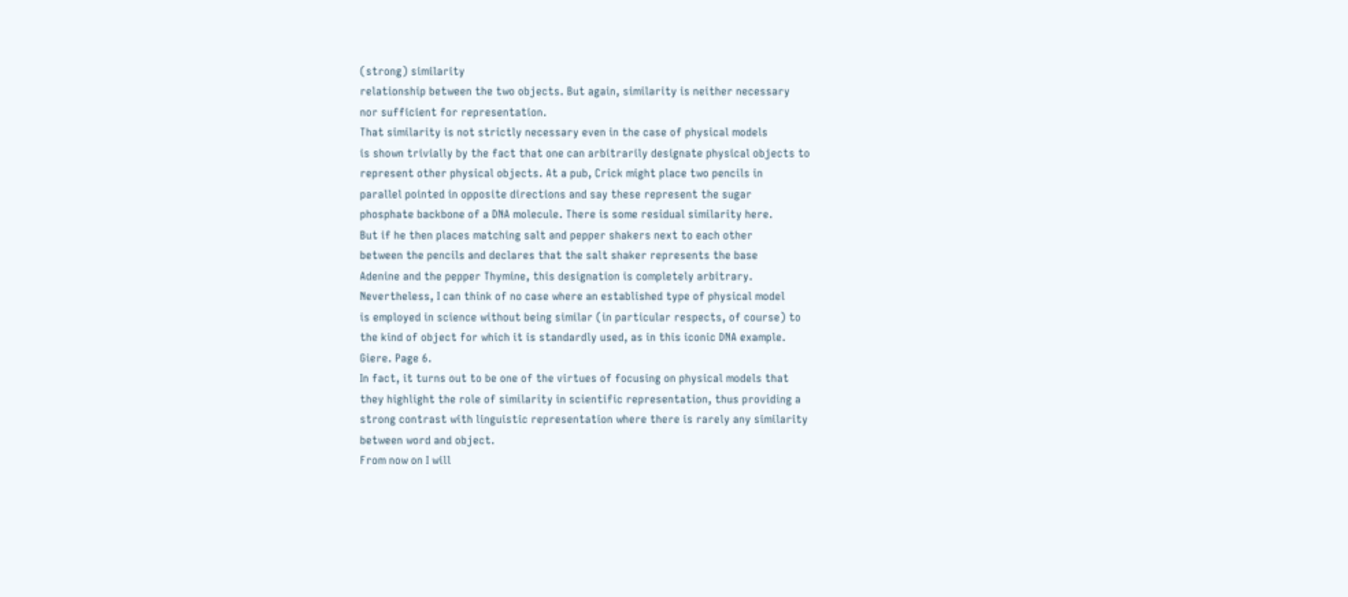(strong) similarity
relationship between the two objects. But again, similarity is neither necessary
nor sufficient for representation.
That similarity is not strictly necessary even in the case of physical models
is shown trivially by the fact that one can arbitrarily designate physical objects to
represent other physical objects. At a pub, Crick might place two pencils in
parallel pointed in opposite directions and say these represent the sugar
phosphate backbone of a DNA molecule. There is some residual similarity here.
But if he then places matching salt and pepper shakers next to each other
between the pencils and declares that the salt shaker represents the base
Adenine and the pepper Thymine, this designation is completely arbitrary.
Nevertheless, I can think of no case where an established type of physical model
is employed in science without being similar (in particular respects, of course) to
the kind of object for which it is standardly used, as in this iconic DNA example.
Giere. Page 6.
In fact, it turns out to be one of the virtues of focusing on physical models that
they highlight the role of similarity in scientific representation, thus providing a
strong contrast with linguistic representation where there is rarely any similarity
between word and object.
From now on I will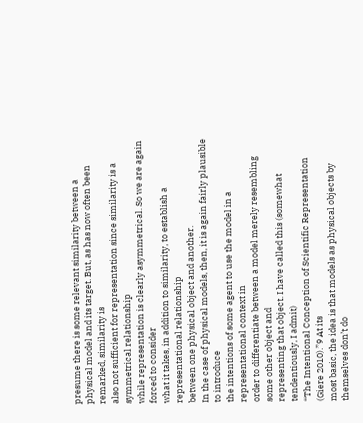presume there is some relevant similarity between a
physical model and its target. But, as has now often been remarked, similarity is
also not sufficient for representation since similarity is a symmetrical relationship
while representation is clearly asymmetrical. So we are again forced to consider
what it takes, in addition to similarity, to establish a representational relationship
between one physical object and another.
In the case of physical models, then, it is again fairly plausible to introduce
the intentions of some agent to use the model in a representational context in
order to differentiate between a model merely resembling some other object and
representing that object. I have called this (somewhat tendentiously, I admit)
“The Intentional Conception of Scientific Representation (Giere 2010).”9 At its
most basic, the idea is that models as physical objects by themselves don’t do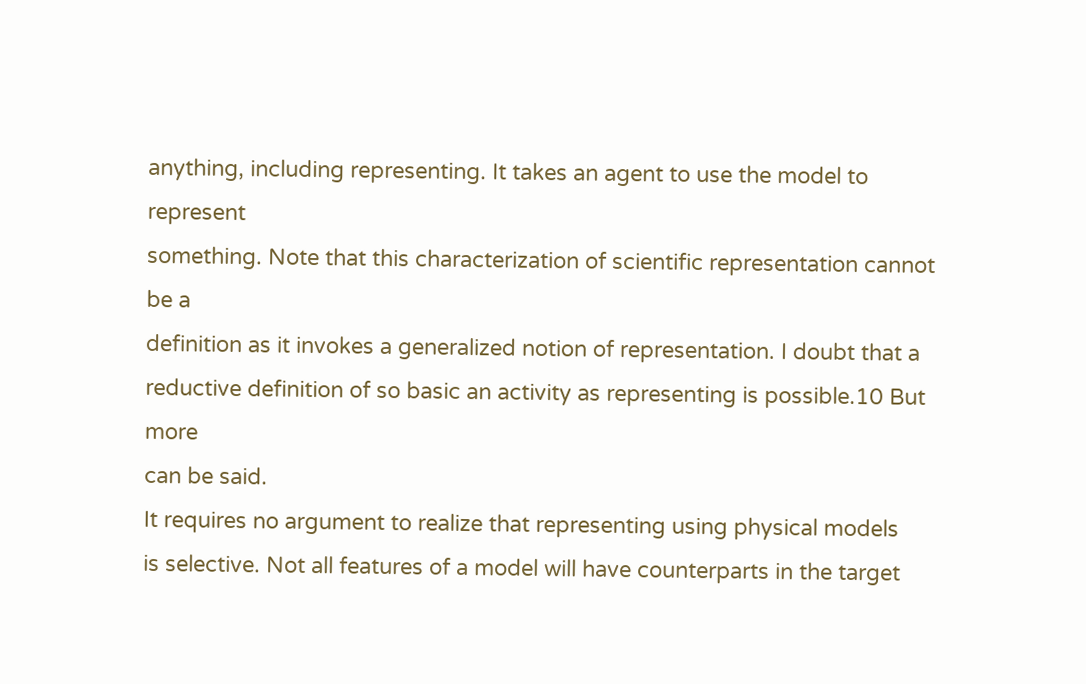anything, including representing. It takes an agent to use the model to represent
something. Note that this characterization of scientific representation cannot be a
definition as it invokes a generalized notion of representation. I doubt that a
reductive definition of so basic an activity as representing is possible.10 But more
can be said.
It requires no argument to realize that representing using physical models
is selective. Not all features of a model will have counterparts in the target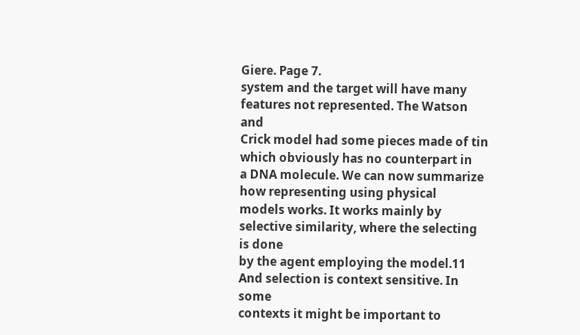Giere. Page 7.
system and the target will have many features not represented. The Watson and
Crick model had some pieces made of tin which obviously has no counterpart in
a DNA molecule. We can now summarize how representing using physical
models works. It works mainly by selective similarity, where the selecting is done
by the agent employing the model.11 And selection is context sensitive. In some
contexts it might be important to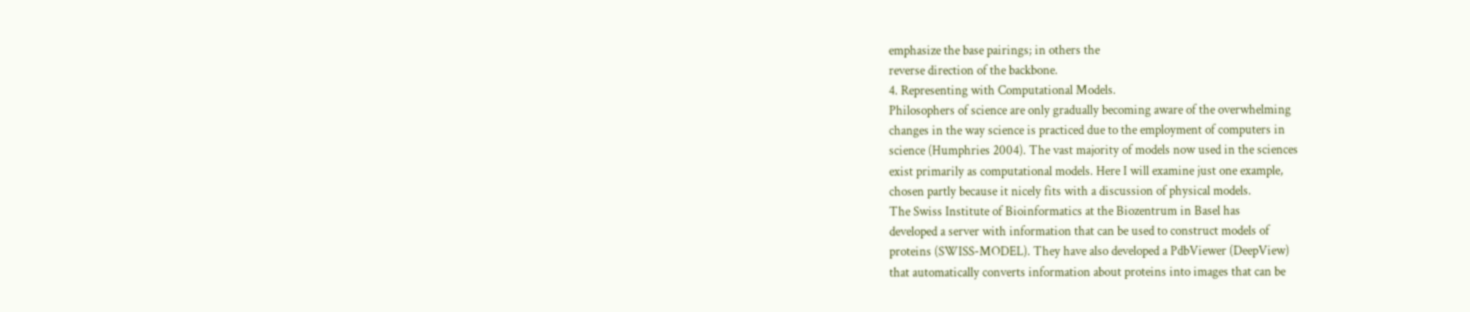emphasize the base pairings; in others the
reverse direction of the backbone.
4. Representing with Computational Models.
Philosophers of science are only gradually becoming aware of the overwhelming
changes in the way science is practiced due to the employment of computers in
science (Humphries 2004). The vast majority of models now used in the sciences
exist primarily as computational models. Here I will examine just one example,
chosen partly because it nicely fits with a discussion of physical models.
The Swiss Institute of Bioinformatics at the Biozentrum in Basel has
developed a server with information that can be used to construct models of
proteins (SWISS-MODEL). They have also developed a PdbViewer (DeepView)
that automatically converts information about proteins into images that can be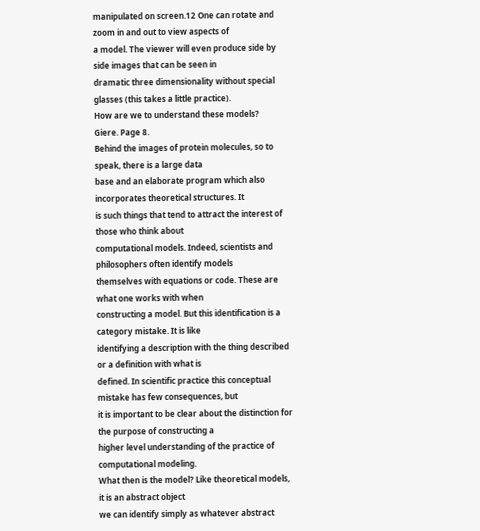manipulated on screen.12 One can rotate and zoom in and out to view aspects of
a model. The viewer will even produce side by side images that can be seen in
dramatic three dimensionality without special glasses (this takes a little practice).
How are we to understand these models?
Giere. Page 8.
Behind the images of protein molecules, so to speak, there is a large data
base and an elaborate program which also incorporates theoretical structures. It
is such things that tend to attract the interest of those who think about
computational models. Indeed, scientists and philosophers often identify models
themselves with equations or code. These are what one works with when
constructing a model. But this identification is a category mistake. It is like
identifying a description with the thing described or a definition with what is
defined. In scientific practice this conceptual mistake has few consequences, but
it is important to be clear about the distinction for the purpose of constructing a
higher level understanding of the practice of computational modeling.
What then is the model? Like theoretical models, it is an abstract object
we can identify simply as whatever abstract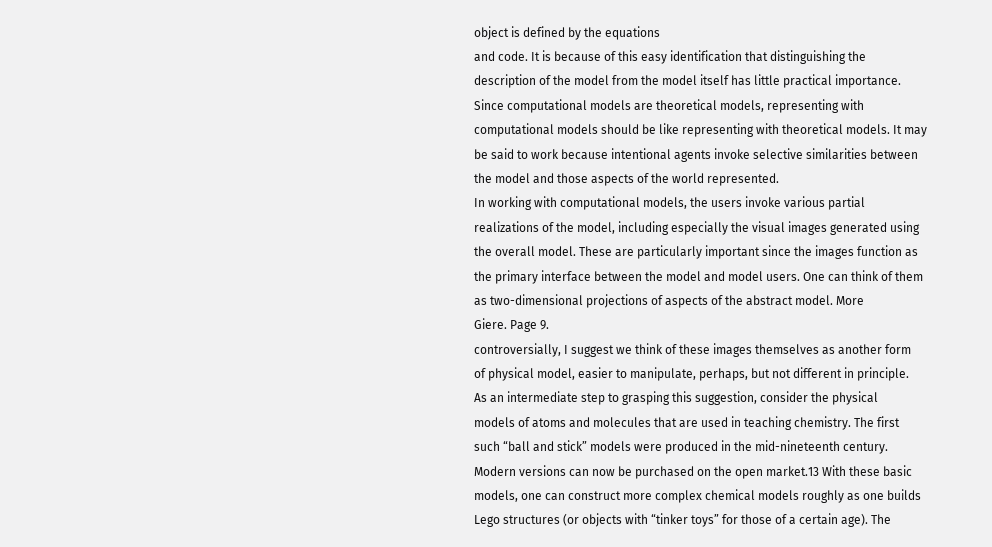object is defined by the equations
and code. It is because of this easy identification that distinguishing the
description of the model from the model itself has little practical importance.
Since computational models are theoretical models, representing with
computational models should be like representing with theoretical models. It may
be said to work because intentional agents invoke selective similarities between
the model and those aspects of the world represented.
In working with computational models, the users invoke various partial
realizations of the model, including especially the visual images generated using
the overall model. These are particularly important since the images function as
the primary interface between the model and model users. One can think of them
as two-dimensional projections of aspects of the abstract model. More
Giere. Page 9.
controversially, I suggest we think of these images themselves as another form
of physical model, easier to manipulate, perhaps, but not different in principle.
As an intermediate step to grasping this suggestion, consider the physical
models of atoms and molecules that are used in teaching chemistry. The first
such “ball and stick” models were produced in the mid-nineteenth century.
Modern versions can now be purchased on the open market.13 With these basic
models, one can construct more complex chemical models roughly as one builds
Lego structures (or objects with “tinker toys” for those of a certain age). The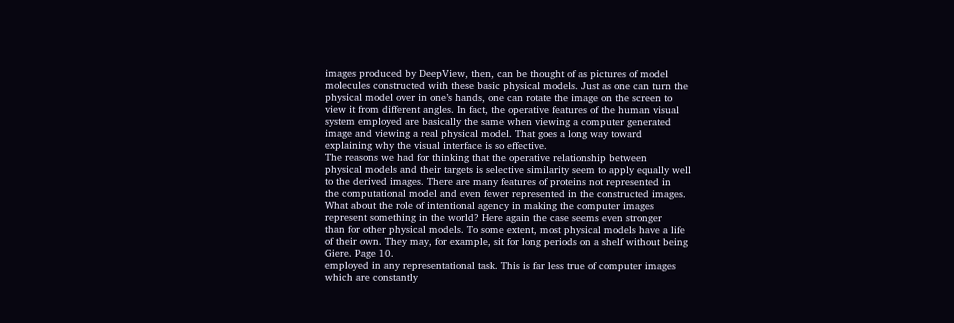images produced by DeepView, then, can be thought of as pictures of model
molecules constructed with these basic physical models. Just as one can turn the
physical model over in one’s hands, one can rotate the image on the screen to
view it from different angles. In fact, the operative features of the human visual
system employed are basically the same when viewing a computer generated
image and viewing a real physical model. That goes a long way toward
explaining why the visual interface is so effective.
The reasons we had for thinking that the operative relationship between
physical models and their targets is selective similarity seem to apply equally well
to the derived images. There are many features of proteins not represented in
the computational model and even fewer represented in the constructed images.
What about the role of intentional agency in making the computer images
represent something in the world? Here again the case seems even stronger
than for other physical models. To some extent, most physical models have a life
of their own. They may, for example, sit for long periods on a shelf without being
Giere. Page 10.
employed in any representational task. This is far less true of computer images
which are constantly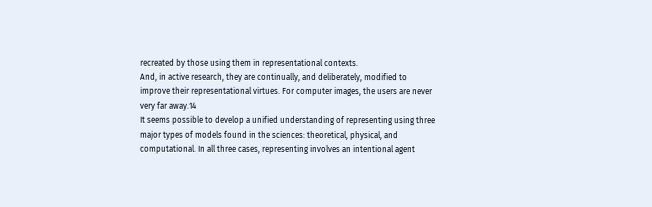recreated by those using them in representational contexts.
And, in active research, they are continually, and deliberately, modified to
improve their representational virtues. For computer images, the users are never
very far away.14
It seems possible to develop a unified understanding of representing using three
major types of models found in the sciences: theoretical, physical, and
computational. In all three cases, representing involves an intentional agent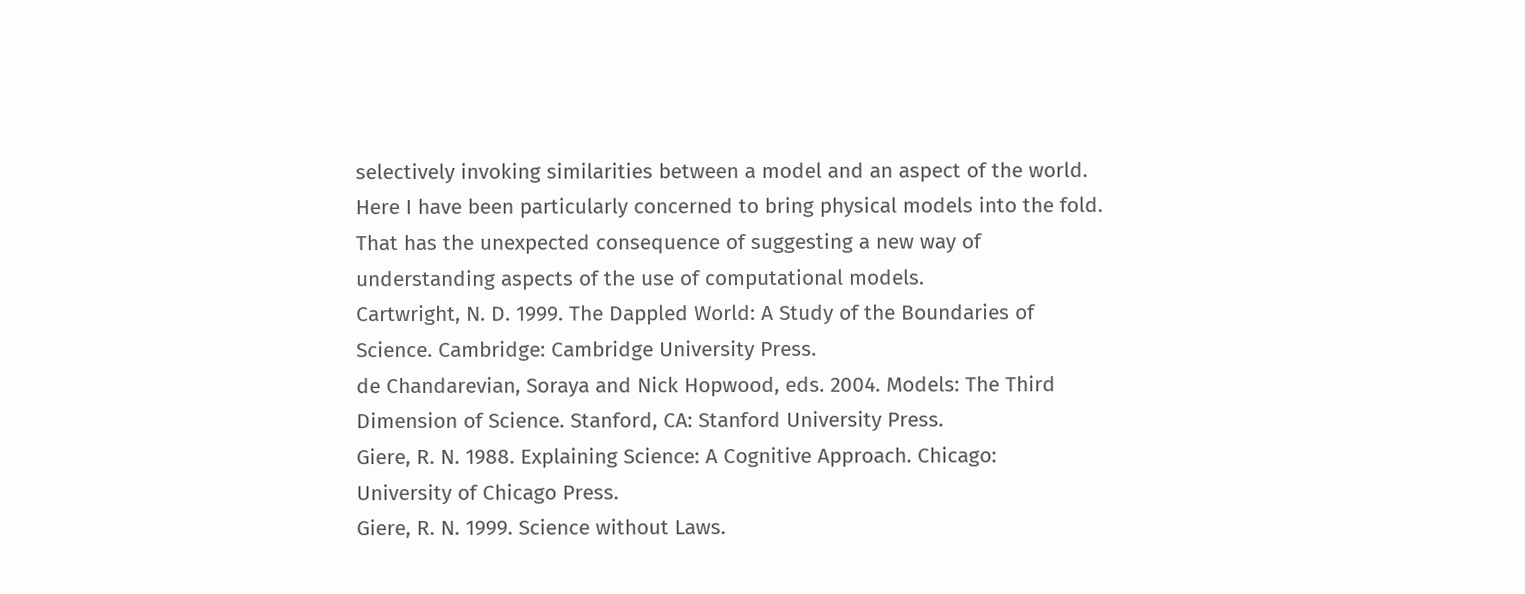selectively invoking similarities between a model and an aspect of the world.
Here I have been particularly concerned to bring physical models into the fold.
That has the unexpected consequence of suggesting a new way of
understanding aspects of the use of computational models.
Cartwright, N. D. 1999. The Dappled World: A Study of the Boundaries of
Science. Cambridge: Cambridge University Press.
de Chandarevian, Soraya and Nick Hopwood, eds. 2004. Models: The Third
Dimension of Science. Stanford, CA: Stanford University Press.
Giere, R. N. 1988. Explaining Science: A Cognitive Approach. Chicago:
University of Chicago Press.
Giere, R. N. 1999. Science without Laws.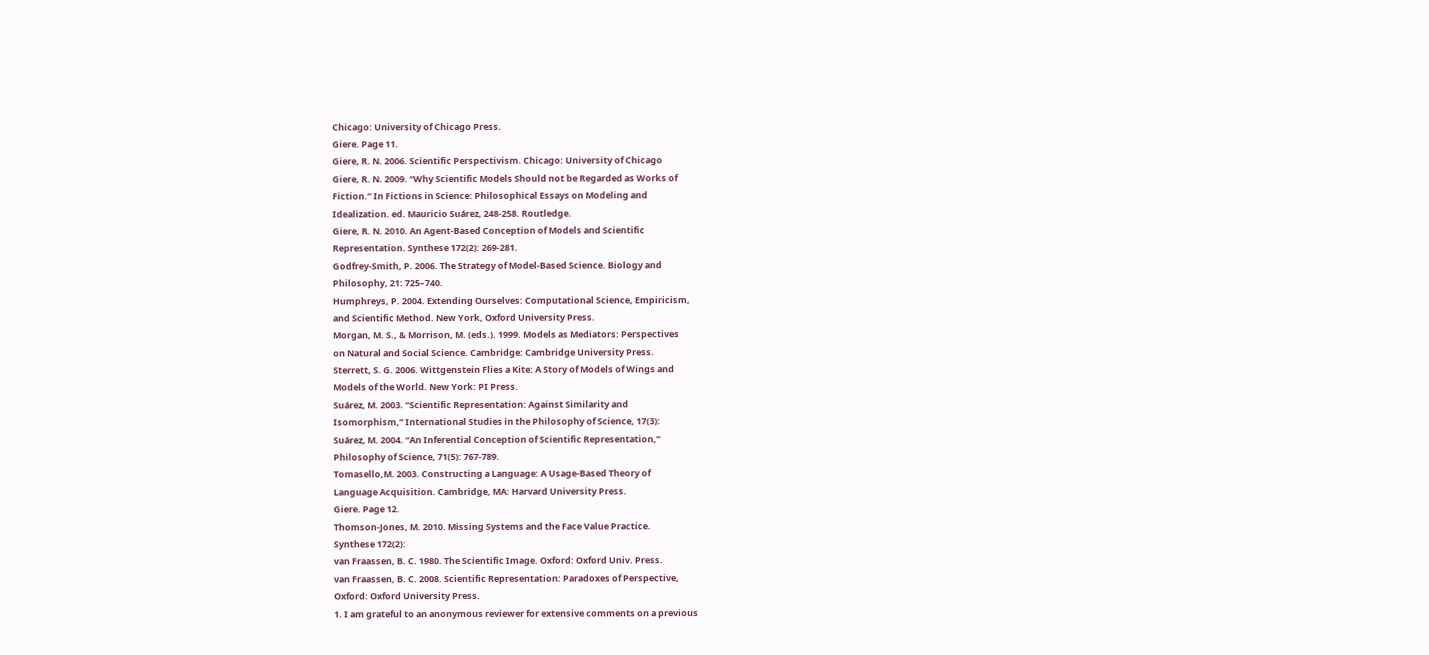Chicago: University of Chicago Press.
Giere. Page 11.
Giere, R. N. 2006. Scientific Perspectivism. Chicago: University of Chicago
Giere, R. N. 2009. “Why Scientific Models Should not be Regarded as Works of
Fiction.” In Fictions in Science: Philosophical Essays on Modeling and
Idealization. ed. Mauricio Suárez, 248-258. Routledge.
Giere, R. N. 2010. An Agent-Based Conception of Models and Scientific
Representation. Synthese 172(2): 269-281.
Godfrey-Smith, P. 2006. The Strategy of Model-Based Science. Biology and
Philosophy, 21: 725–740.
Humphreys, P. 2004. Extending Ourselves: Computational Science, Empiricism,
and Scientific Method. New York, Oxford University Press.
Morgan, M. S., & Morrison, M. (eds.). 1999. Models as Mediators: Perspectives
on Natural and Social Science. Cambridge: Cambridge University Press.
Sterrett, S. G. 2006. Wittgenstein Flies a Kite: A Story of Models of Wings and
Models of the World. New York: PI Press.
Suárez, M. 2003. “Scientific Representation: Against Similarity and
Isomorphism,” International Studies in the Philosophy of Science, 17(3):
Suárez, M. 2004. “An Inferential Conception of Scientific Representation,”
Philosophy of Science, 71(5): 767-789.
Tomasello,M. 2003. Constructing a Language: A Usage-Based Theory of
Language Acquisition. Cambridge, MA: Harvard University Press.
Giere. Page 12.
Thomson-Jones, M. 2010. Missing Systems and the Face Value Practice.
Synthese 172(2):
van Fraassen, B. C. 1980. The Scientific Image. Oxford: Oxford Univ. Press.
van Fraassen, B. C. 2008. Scientific Representation: Paradoxes of Perspective,
Oxford: Oxford University Press.
1. I am grateful to an anonymous reviewer for extensive comments on a previous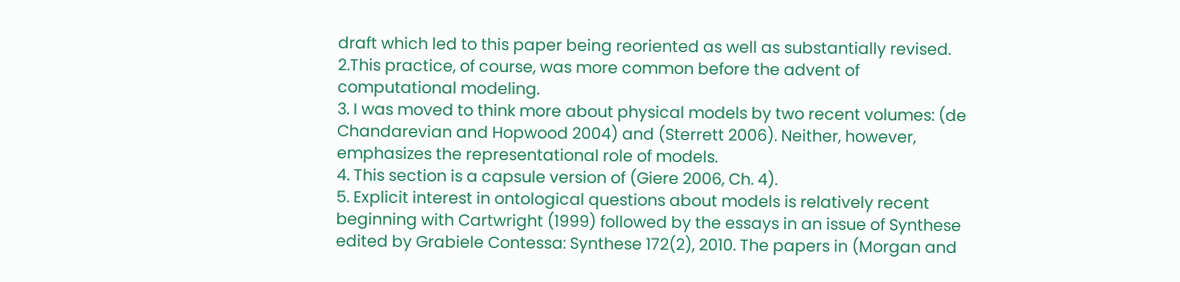draft which led to this paper being reoriented as well as substantially revised.
2.This practice, of course, was more common before the advent of
computational modeling.
3. I was moved to think more about physical models by two recent volumes: (de
Chandarevian and Hopwood 2004) and (Sterrett 2006). Neither, however,
emphasizes the representational role of models.
4. This section is a capsule version of (Giere 2006, Ch. 4).
5. Explicit interest in ontological questions about models is relatively recent
beginning with Cartwright (1999) followed by the essays in an issue of Synthese
edited by Grabiele Contessa: Synthese 172(2), 2010. The papers in (Morgan and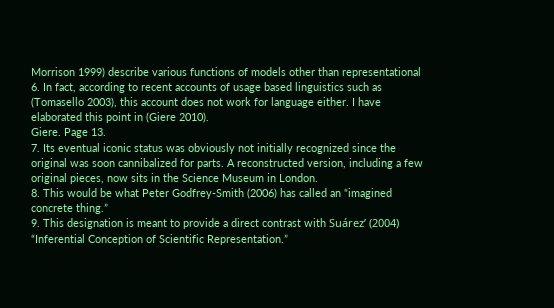Morrison 1999) describe various functions of models other than representational
6. In fact, according to recent accounts of usage based linguistics such as
(Tomasello 2003), this account does not work for language either. I have
elaborated this point in (Giere 2010).
Giere. Page 13.
7. Its eventual iconic status was obviously not initially recognized since the
original was soon cannibalized for parts. A reconstructed version, including a few
original pieces, now sits in the Science Museum in London.
8. This would be what Peter Godfrey-Smith (2006) has called an “imagined
concrete thing.”
9. This designation is meant to provide a direct contrast with Suárez’ (2004)
“Inferential Conception of Scientific Representation.”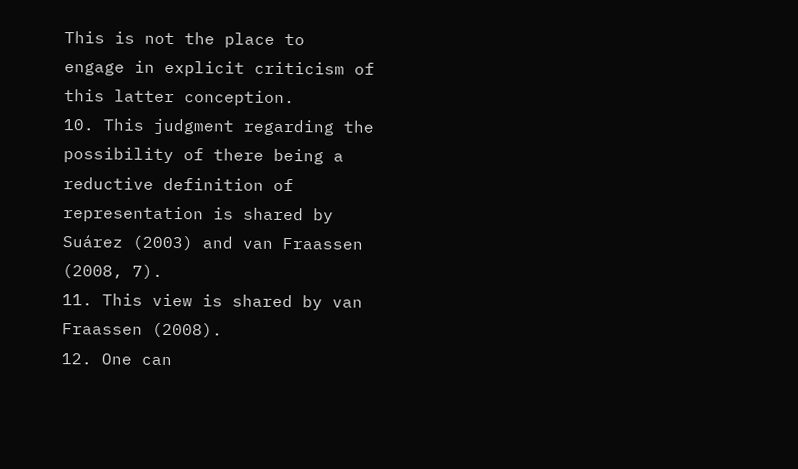This is not the place to
engage in explicit criticism of this latter conception.
10. This judgment regarding the possibility of there being a reductive definition of
representation is shared by Suárez (2003) and van Fraassen (2008, 7).
11. This view is shared by van Fraassen (2008).
12. One can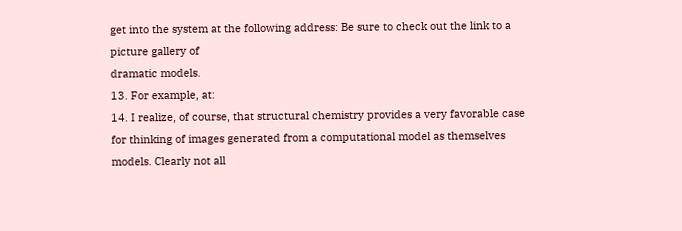get into the system at the following address: Be sure to check out the link to a picture gallery of
dramatic models.
13. For example, at:
14. I realize, of course, that structural chemistry provides a very favorable case
for thinking of images generated from a computational model as themselves
models. Clearly not all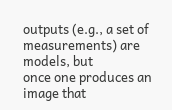outputs (e.g., a set of measurements) are models, but
once one produces an image that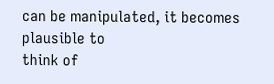can be manipulated, it becomes plausible to
think of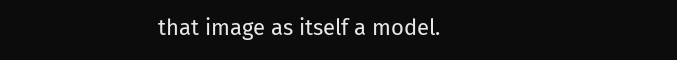that image as itself a model.